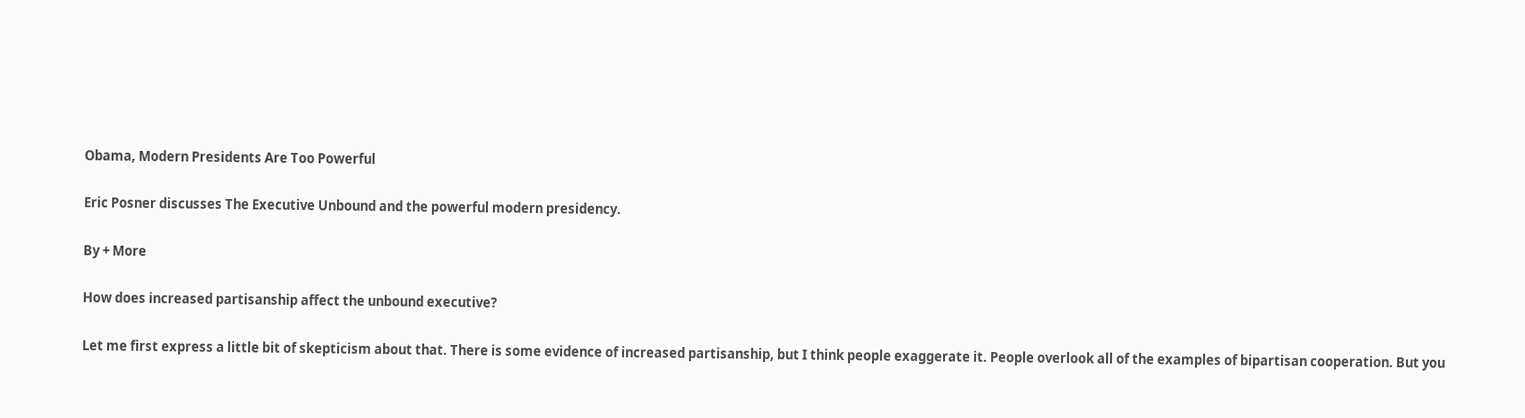Obama, Modern Presidents Are Too Powerful

Eric Posner discusses The Executive Unbound and the powerful modern presidency.

By + More

How does increased partisanship affect the unbound executive?

Let me first express a little bit of skepticism about that. There is some evidence of increased partisanship, but I think people exaggerate it. People overlook all of the examples of bipartisan cooperation. But you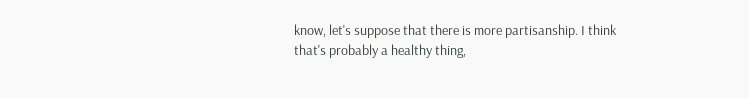know, let's suppose that there is more partisanship. I think that's probably a healthy thing,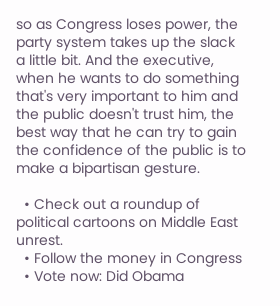so as Congress loses power, the party system takes up the slack a little bit. And the executive, when he wants to do something that's very important to him and the public doesn't trust him, the best way that he can try to gain the confidence of the public is to make a bipartisan gesture.

  • Check out a roundup of political cartoons on Middle East unrest.
  • Follow the money in Congress
  • Vote now: Did Obama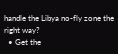handle the Libya no-fly zone the right way?
  • Get the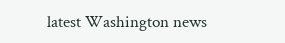latest Washington news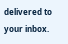delivered to your inbox.